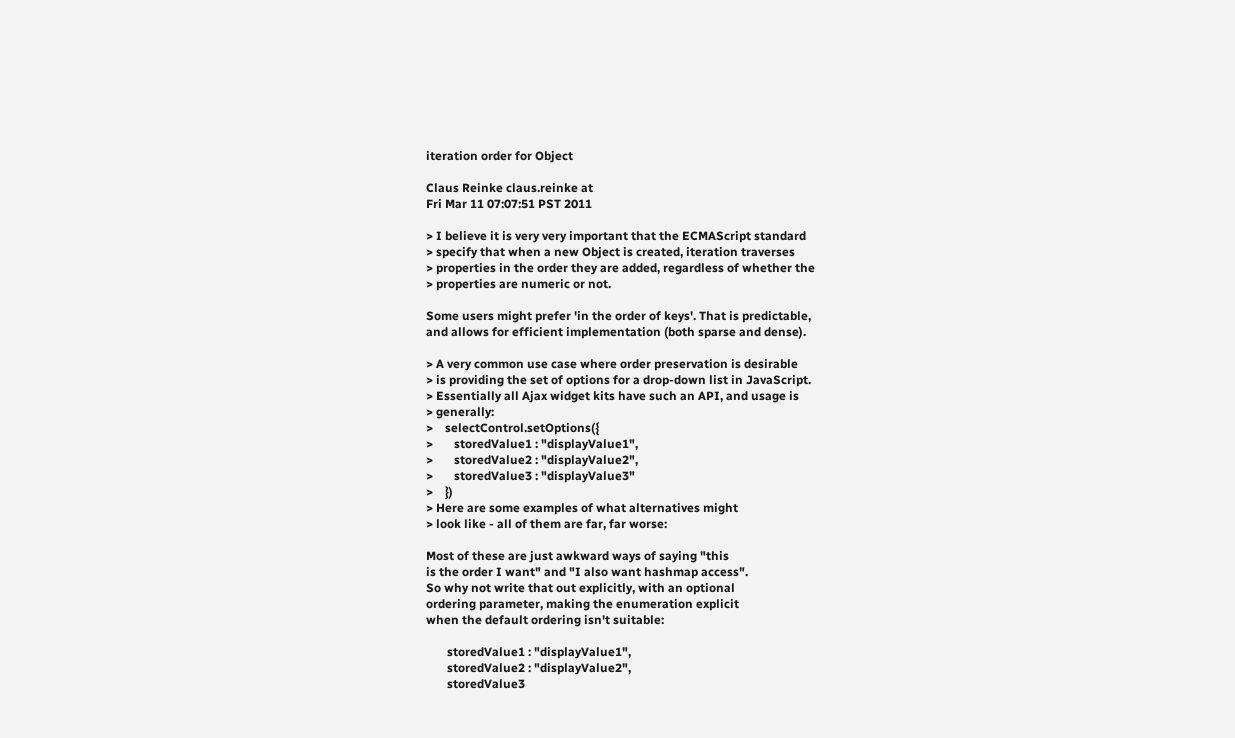iteration order for Object

Claus Reinke claus.reinke at
Fri Mar 11 07:07:51 PST 2011

> I believe it is very very important that the ECMAScript standard
> specify that when a new Object is created, iteration traverses
> properties in the order they are added, regardless of whether the
> properties are numeric or not.

Some users might prefer 'in the order of keys'. That is predictable,
and allows for efficient implementation (both sparse and dense).

> A very common use case where order preservation is desirable
> is providing the set of options for a drop-down list in JavaScript.
> Essentially all Ajax widget kits have such an API, and usage is
> generally:
>    selectControl.setOptions({
>       storedValue1 : "displayValue1",
>       storedValue2 : "displayValue2",
>       storedValue3 : "displayValue3"
>    })
> Here are some examples of what alternatives might
> look like - all of them are far, far worse:

Most of these are just awkward ways of saying "this
is the order I want" and "I also want hashmap access".
So why not write that out explicitly, with an optional
ordering parameter, making the enumeration explicit
when the default ordering isn't suitable:

       storedValue1 : "displayValue1",
       storedValue2 : "displayValue2",
       storedValue3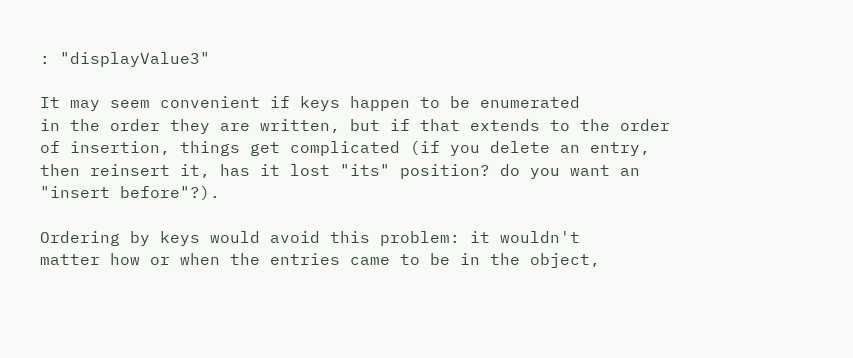: "displayValue3"

It may seem convenient if keys happen to be enumerated
in the order they are written, but if that extends to the order
of insertion, things get complicated (if you delete an entry,
then reinsert it, has it lost "its" position? do you want an
"insert before"?).

Ordering by keys would avoid this problem: it wouldn't
matter how or when the entries came to be in the object,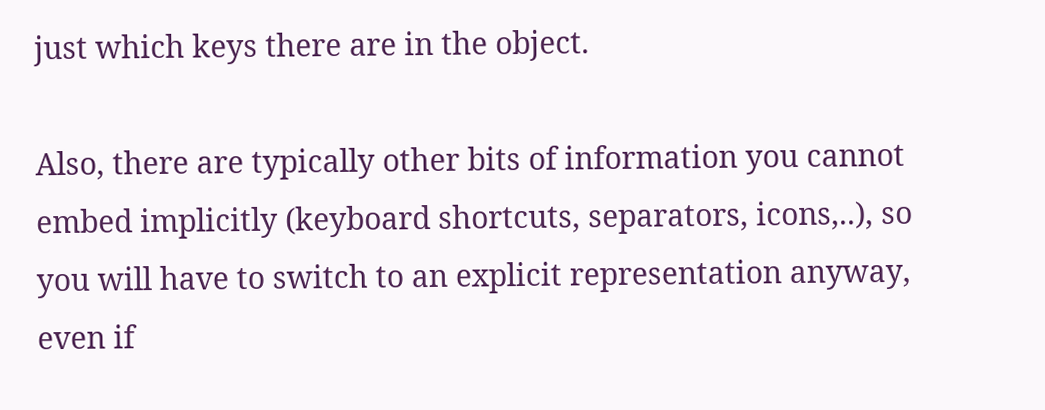just which keys there are in the object.

Also, there are typically other bits of information you cannot
embed implicitly (keyboard shortcuts, separators, icons,..), so
you will have to switch to an explicit representation anyway,
even if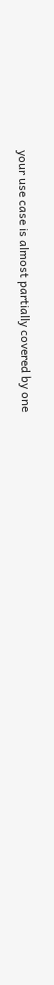your use case is almost partially covered by one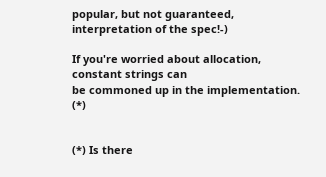popular, but not guaranteed, interpretation of the spec!-)

If you're worried about allocation, constant strings can
be commoned up in the implementation. (*)


(*) Is there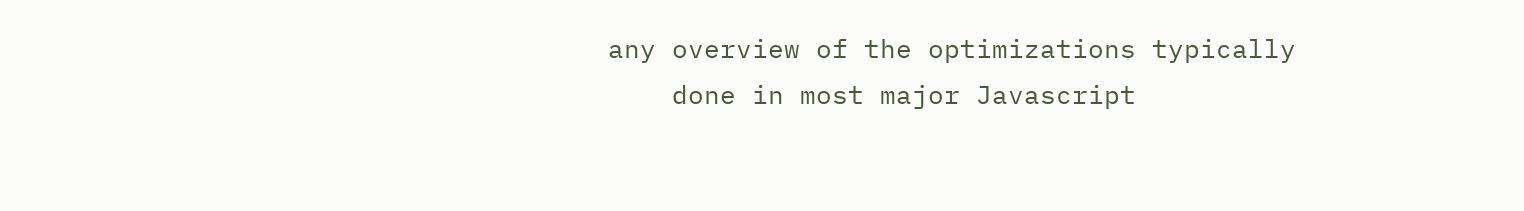any overview of the optimizations typically
    done in most major Javascript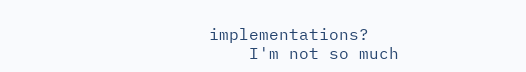implementations?
    I'm not so much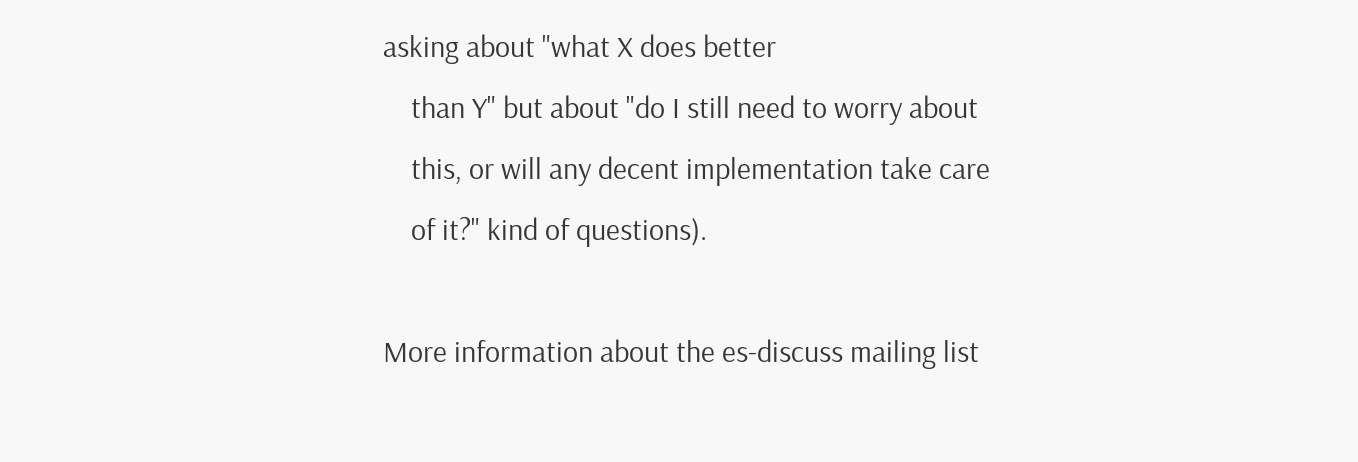asking about "what X does better
    than Y" but about "do I still need to worry about
    this, or will any decent implementation take care
    of it?" kind of questions).

More information about the es-discuss mailing list